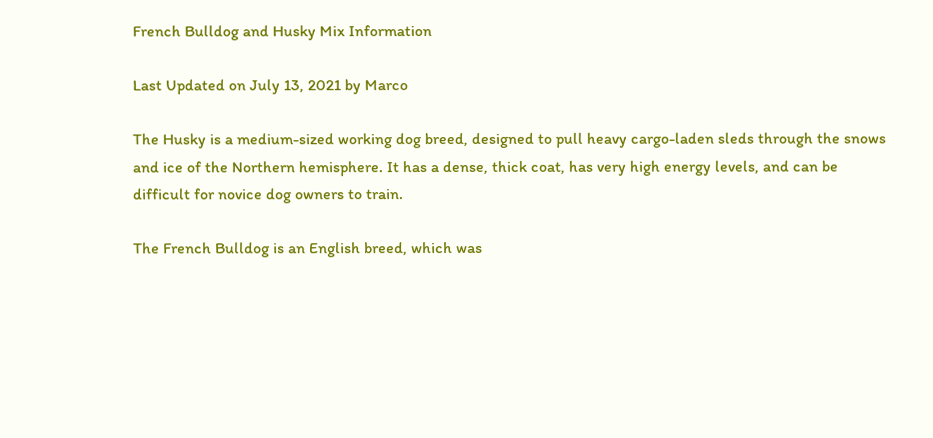French Bulldog and Husky Mix Information

Last Updated on July 13, 2021 by Marco

The Husky is a medium-sized working dog breed, designed to pull heavy cargo-laden sleds through the snows and ice of the Northern hemisphere. It has a dense, thick coat, has very high energy levels, and can be difficult for novice dog owners to train.

The French Bulldog is an English breed, which was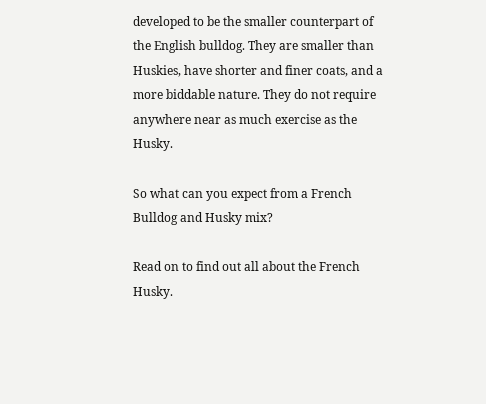developed to be the smaller counterpart of the English bulldog. They are smaller than Huskies, have shorter and finer coats, and a more biddable nature. They do not require anywhere near as much exercise as the Husky.

So what can you expect from a French Bulldog and Husky mix?

Read on to find out all about the French Husky.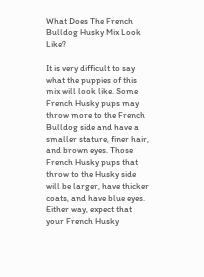What Does The French Bulldog Husky Mix Look Like?

It is very difficult to say what the puppies of this mix will look like. Some French Husky pups may throw more to the French Bulldog side and have a smaller stature, finer hair, and brown eyes. Those French Husky pups that throw to the Husky side will be larger, have thicker coats, and have blue eyes. Either way, expect that your French Husky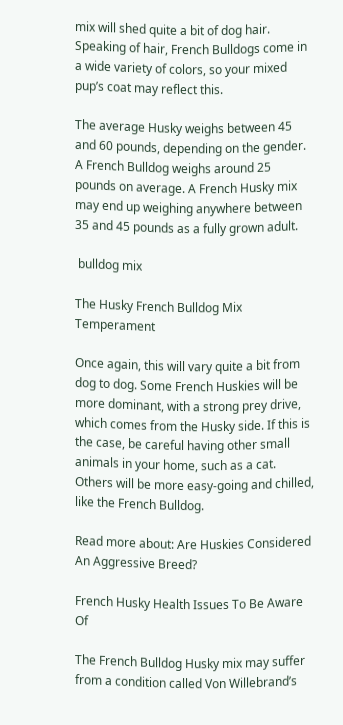mix will shed quite a bit of dog hair. Speaking of hair, French Bulldogs come in a wide variety of colors, so your mixed pup’s coat may reflect this.

The average Husky weighs between 45 and 60 pounds, depending on the gender. A French Bulldog weighs around 25 pounds on average. A French Husky mix may end up weighing anywhere between 35 and 45 pounds as a fully grown adult.

 bulldog mix

The Husky French Bulldog Mix Temperament

Once again, this will vary quite a bit from dog to dog. Some French Huskies will be more dominant, with a strong prey drive, which comes from the Husky side. If this is the case, be careful having other small animals in your home, such as a cat. Others will be more easy-going and chilled, like the French Bulldog.

Read more about: Are Huskies Considered An Aggressive Breed?

French Husky Health Issues To Be Aware Of

The French Bulldog Husky mix may suffer from a condition called Von Willebrand’s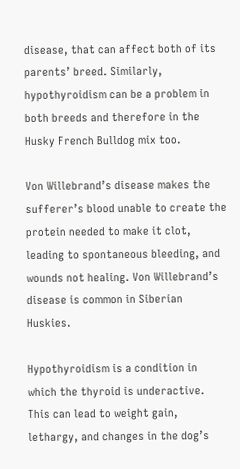disease, that can affect both of its parents’ breed. Similarly, hypothyroidism can be a problem in both breeds and therefore in the Husky French Bulldog mix too.

Von Willebrand’s disease makes the sufferer’s blood unable to create the protein needed to make it clot, leading to spontaneous bleeding, and wounds not healing. Von Willebrand’s disease is common in Siberian Huskies.

Hypothyroidism is a condition in which the thyroid is underactive. This can lead to weight gain, lethargy, and changes in the dog’s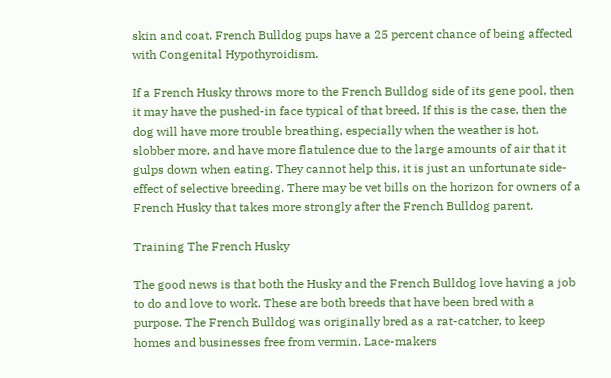skin and coat. French Bulldog pups have a 25 percent chance of being affected with Congenital Hypothyroidism.

If a French Husky throws more to the French Bulldog side of its gene pool, then it may have the pushed-in face typical of that breed. If this is the case, then the dog will have more trouble breathing, especially when the weather is hot, slobber more, and have more flatulence due to the large amounts of air that it gulps down when eating. They cannot help this, it is just an unfortunate side-effect of selective breeding. There may be vet bills on the horizon for owners of a French Husky that takes more strongly after the French Bulldog parent.

Training The French Husky

The good news is that both the Husky and the French Bulldog love having a job to do and love to work. These are both breeds that have been bred with a purpose. The French Bulldog was originally bred as a rat-catcher, to keep homes and businesses free from vermin. Lace-makers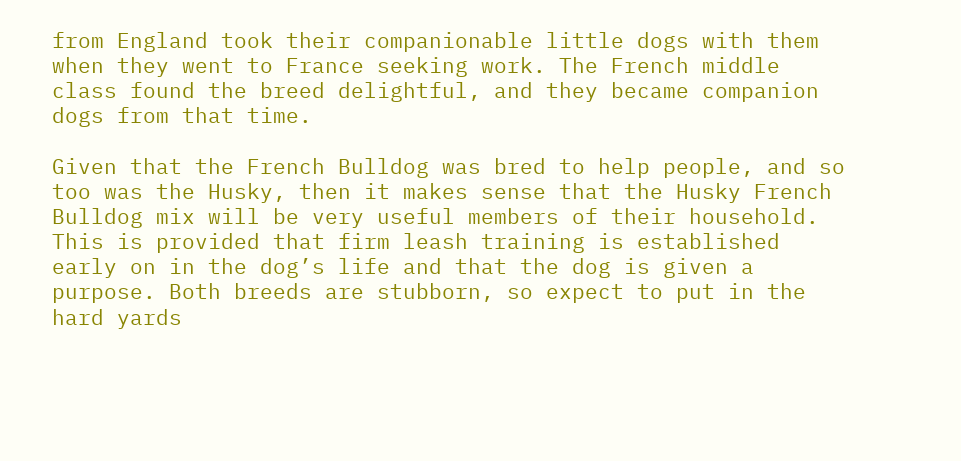from England took their companionable little dogs with them when they went to France seeking work. The French middle class found the breed delightful, and they became companion dogs from that time.

Given that the French Bulldog was bred to help people, and so too was the Husky, then it makes sense that the Husky French Bulldog mix will be very useful members of their household. This is provided that firm leash training is established early on in the dog’s life and that the dog is given a purpose. Both breeds are stubborn, so expect to put in the hard yards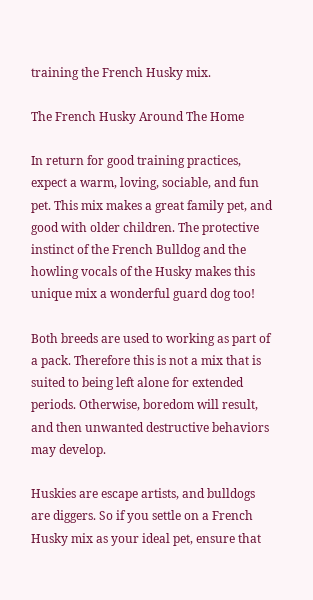training the French Husky mix.

The French Husky Around The Home

In return for good training practices, expect a warm, loving, sociable, and fun pet. This mix makes a great family pet, and good with older children. The protective instinct of the French Bulldog and the howling vocals of the Husky makes this unique mix a wonderful guard dog too!

Both breeds are used to working as part of a pack. Therefore this is not a mix that is suited to being left alone for extended periods. Otherwise, boredom will result, and then unwanted destructive behaviors may develop.

Huskies are escape artists, and bulldogs are diggers. So if you settle on a French Husky mix as your ideal pet, ensure that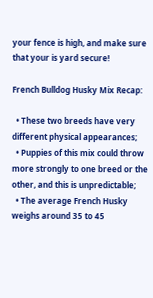your fence is high, and make sure that your is yard secure!

French Bulldog Husky Mix Recap:

  • These two breeds have very different physical appearances;
  • Puppies of this mix could throw more strongly to one breed or the other, and this is unpredictable;
  • The average French Husky weighs around 35 to 45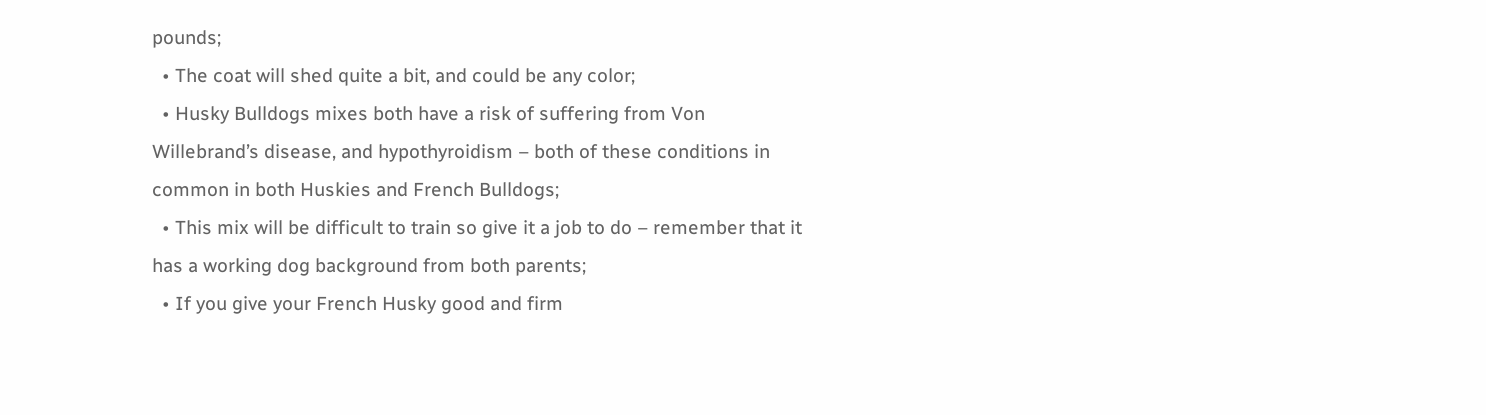pounds;
  • The coat will shed quite a bit, and could be any color;
  • Husky Bulldogs mixes both have a risk of suffering from Von Willebrand’s disease, and hypothyroidism – both of these conditions in common in both Huskies and French Bulldogs;
  • This mix will be difficult to train so give it a job to do – remember that it has a working dog background from both parents;
  • If you give your French Husky good and firm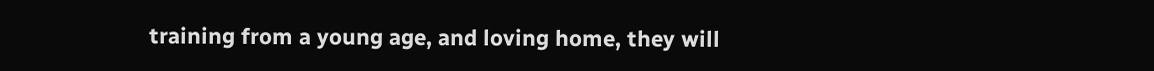training from a young age, and loving home, they will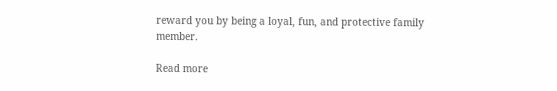reward you by being a loyal, fun, and protective family member.

Read more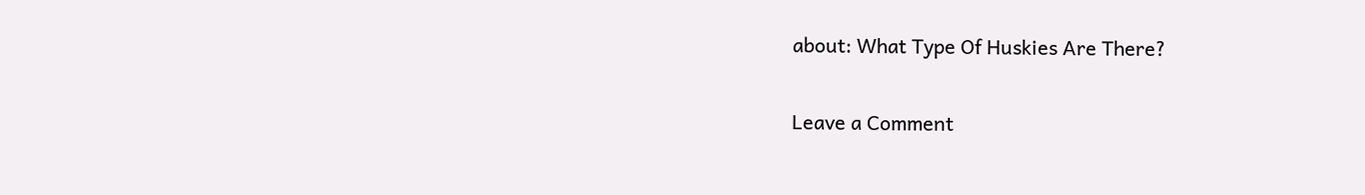about: What Type Of Huskies Are There?

Leave a Comment